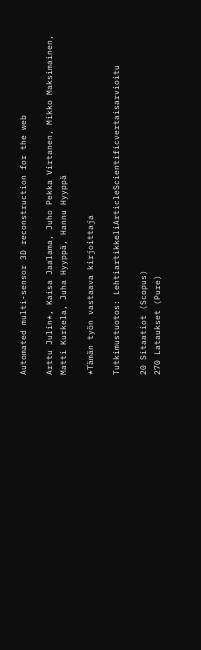Automated multi-sensor 3D reconstruction for the web

Arttu Julin*, Kaisa Jaalama, Juho Pekka Virtanen, Mikko Maksimainen, Matti Kurkela, Juha Hyyppä, Hannu Hyyppä

*Tämän työn vastaava kirjoittaja

Tutkimustuotos: LehtiartikkeliArticleScientificvertaisarvioitu

20 Sitaatiot (Scopus)
270 Lataukset (Pure)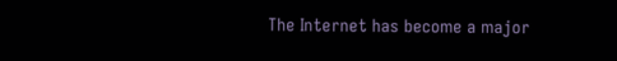The Internet has become a major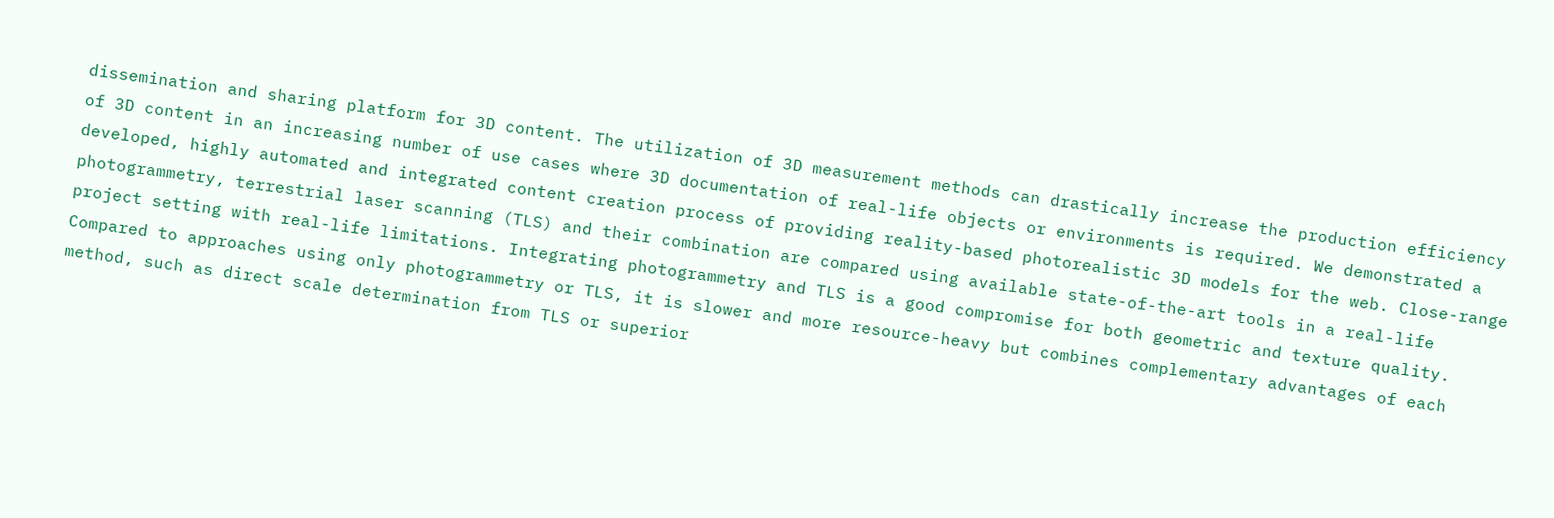dissemination and sharing platform for 3D content. The utilization of 3D measurement methods can drastically increase the production efficiency of 3D content in an increasing number of use cases where 3D documentation of real-life objects or environments is required. We demonstrated a developed, highly automated and integrated content creation process of providing reality-based photorealistic 3D models for the web. Close-range photogrammetry, terrestrial laser scanning (TLS) and their combination are compared using available state-of-the-art tools in a real-life project setting with real-life limitations. Integrating photogrammetry and TLS is a good compromise for both geometric and texture quality. Compared to approaches using only photogrammetry or TLS, it is slower and more resource-heavy but combines complementary advantages of each method, such as direct scale determination from TLS or superior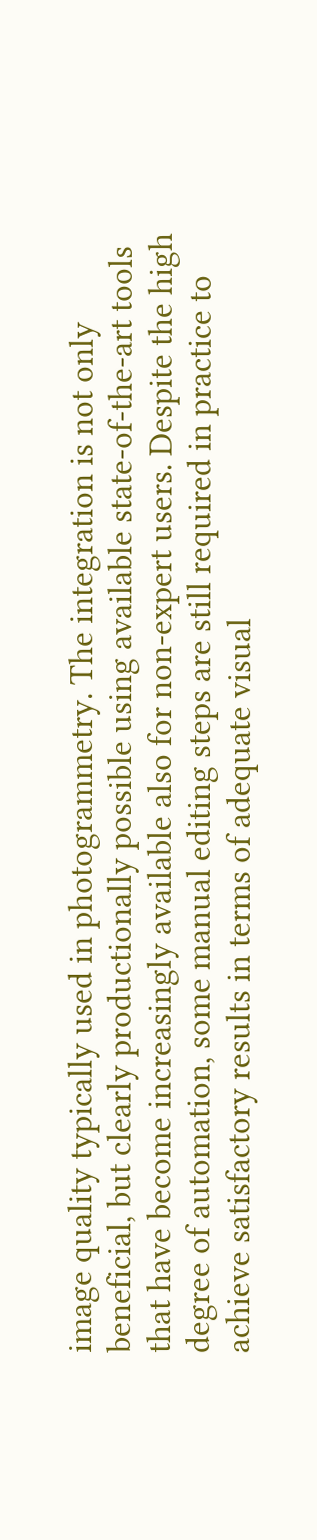image quality typically used in photogrammetry. The integration is not only beneficial, but clearly productionally possible using available state-of-the-art tools that have become increasingly available also for non-expert users. Despite the high degree of automation, some manual editing steps are still required in practice to achieve satisfactory results in terms of adequate visual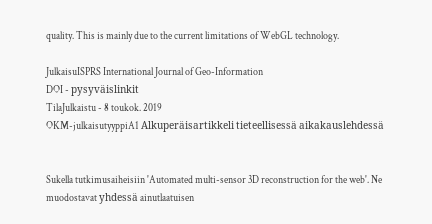quality. This is mainly due to the current limitations of WebGL technology.

JulkaisuISPRS International Journal of Geo-Information
DOI - pysyväislinkit
TilaJulkaistu - 8 toukok. 2019
OKM-julkaisutyyppiA1 Alkuperäisartikkeli tieteellisessä aikakauslehdessä


Sukella tutkimusaiheisiin 'Automated multi-sensor 3D reconstruction for the web'. Ne muodostavat yhdessä ainutlaatuisen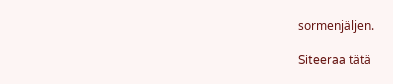sormenjäljen.

Siteeraa tätä